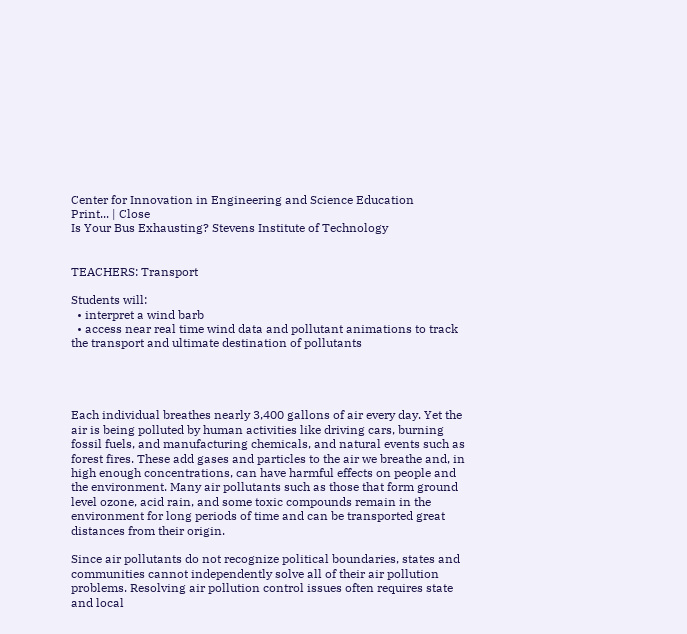Center for Innovation in Engineering and Science Education
Print... | Close
Is Your Bus Exhausting? Stevens Institute of Technology


TEACHERS: Transport

Students will:
  • interpret a wind barb
  • access near real time wind data and pollutant animations to track the transport and ultimate destination of pollutants




Each individual breathes nearly 3,400 gallons of air every day. Yet the air is being polluted by human activities like driving cars, burning fossil fuels, and manufacturing chemicals, and natural events such as forest fires. These add gases and particles to the air we breathe and, in high enough concentrations, can have harmful effects on people and the environment. Many air pollutants such as those that form ground level ozone, acid rain, and some toxic compounds remain in the environment for long periods of time and can be transported great distances from their origin.

Since air pollutants do not recognize political boundaries, states and communities cannot independently solve all of their air pollution problems. Resolving air pollution control issues often requires state and local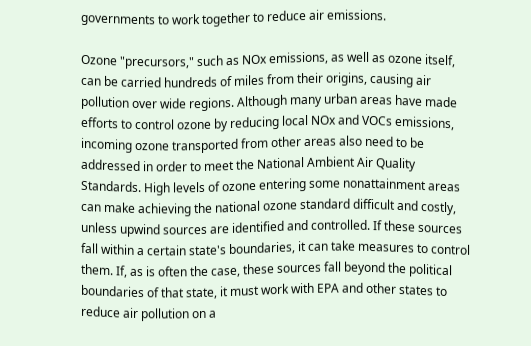governments to work together to reduce air emissions.

Ozone "precursors," such as NOx emissions, as well as ozone itself, can be carried hundreds of miles from their origins, causing air pollution over wide regions. Although many urban areas have made efforts to control ozone by reducing local NOx and VOCs emissions, incoming ozone transported from other areas also need to be addressed in order to meet the National Ambient Air Quality Standards. High levels of ozone entering some nonattainment areas can make achieving the national ozone standard difficult and costly, unless upwind sources are identified and controlled. If these sources fall within a certain state's boundaries, it can take measures to control them. If, as is often the case, these sources fall beyond the political boundaries of that state, it must work with EPA and other states to reduce air pollution on a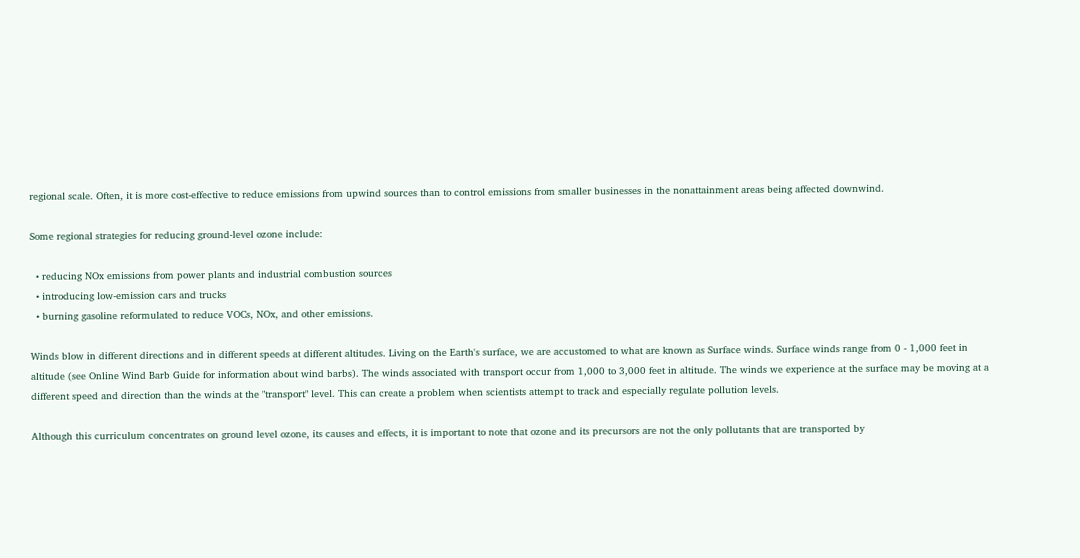regional scale. Often, it is more cost-effective to reduce emissions from upwind sources than to control emissions from smaller businesses in the nonattainment areas being affected downwind.

Some regional strategies for reducing ground-level ozone include:

  • reducing NOx emissions from power plants and industrial combustion sources
  • introducing low-emission cars and trucks
  • burning gasoline reformulated to reduce VOCs, NOx, and other emissions.

Winds blow in different directions and in different speeds at different altitudes. Living on the Earth's surface, we are accustomed to what are known as Surface winds. Surface winds range from 0 - 1,000 feet in altitude (see Online Wind Barb Guide for information about wind barbs). The winds associated with transport occur from 1,000 to 3,000 feet in altitude. The winds we experience at the surface may be moving at a different speed and direction than the winds at the "transport" level. This can create a problem when scientists attempt to track and especially regulate pollution levels.

Although this curriculum concentrates on ground level ozone, its causes and effects, it is important to note that ozone and its precursors are not the only pollutants that are transported by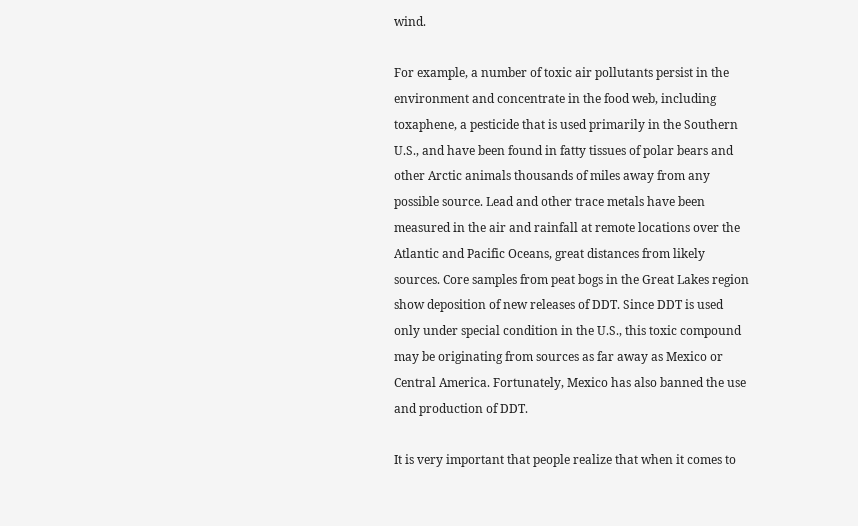wind.

For example, a number of toxic air pollutants persist in the environment and concentrate in the food web, including toxaphene, a pesticide that is used primarily in the Southern U.S., and have been found in fatty tissues of polar bears and other Arctic animals thousands of miles away from any possible source. Lead and other trace metals have been measured in the air and rainfall at remote locations over the Atlantic and Pacific Oceans, great distances from likely sources. Core samples from peat bogs in the Great Lakes region show deposition of new releases of DDT. Since DDT is used only under special condition in the U.S., this toxic compound may be originating from sources as far away as Mexico or Central America. Fortunately, Mexico has also banned the use and production of DDT.

It is very important that people realize that when it comes to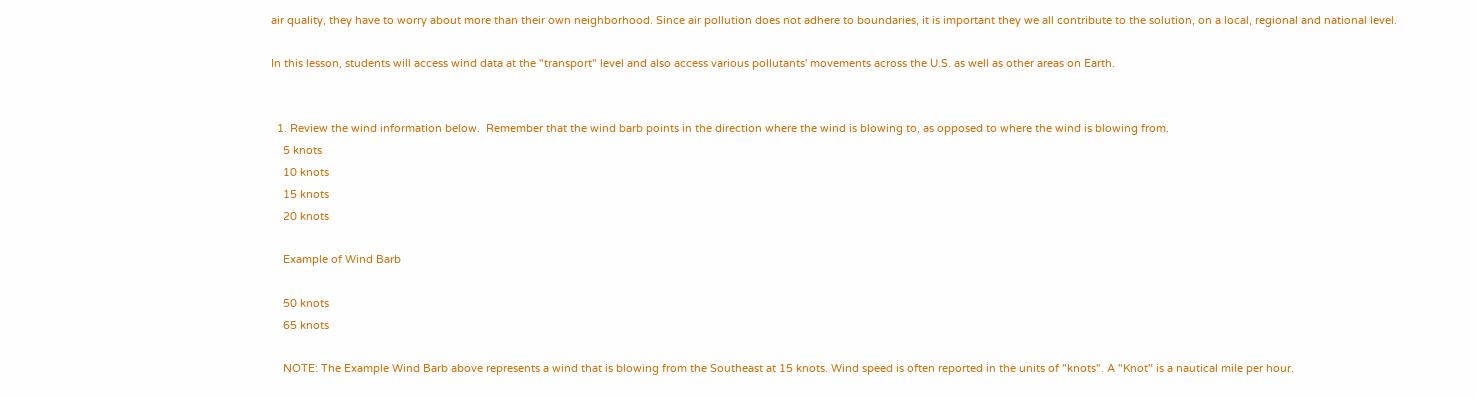air quality, they have to worry about more than their own neighborhood. Since air pollution does not adhere to boundaries, it is important they we all contribute to the solution, on a local, regional and national level.

In this lesson, students will access wind data at the "transport" level and also access various pollutants' movements across the U.S. as well as other areas on Earth.


  1. Review the wind information below.  Remember that the wind barb points in the direction where the wind is blowing to, as opposed to where the wind is blowing from.
    5 knots
    10 knots
    15 knots
    20 knots

    Example of Wind Barb

    50 knots
    65 knots

    NOTE: The Example Wind Barb above represents a wind that is blowing from the Southeast at 15 knots. Wind speed is often reported in the units of "knots". A "Knot" is a nautical mile per hour.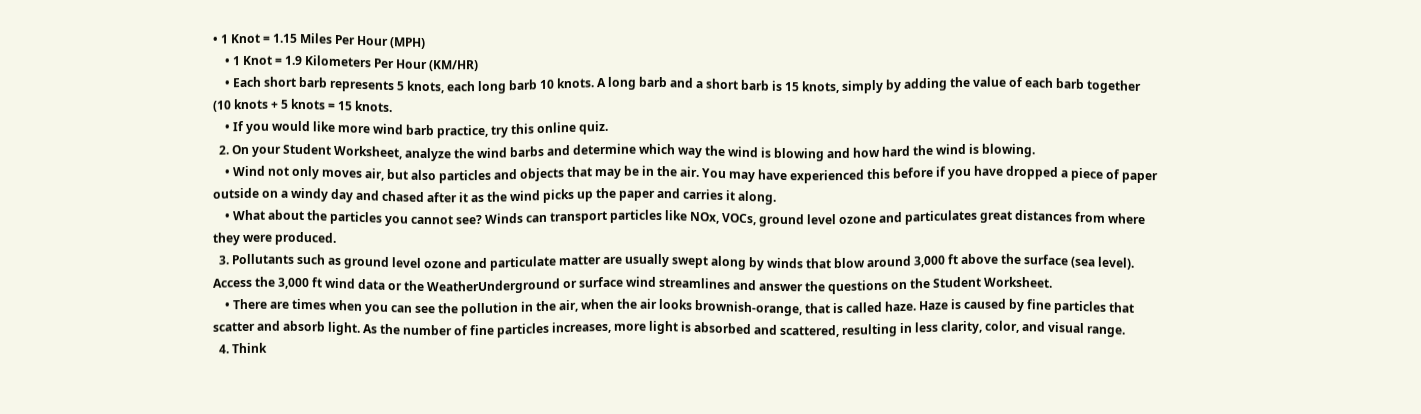• 1 Knot = 1.15 Miles Per Hour (MPH)
    • 1 Knot = 1.9 Kilometers Per Hour (KM/HR)
    • Each short barb represents 5 knots, each long barb 10 knots. A long barb and a short barb is 15 knots, simply by adding the value of each barb together (10 knots + 5 knots = 15 knots.
    • If you would like more wind barb practice, try this online quiz.
  2. On your Student Worksheet, analyze the wind barbs and determine which way the wind is blowing and how hard the wind is blowing.
    • Wind not only moves air, but also particles and objects that may be in the air. You may have experienced this before if you have dropped a piece of paper outside on a windy day and chased after it as the wind picks up the paper and carries it along.
    • What about the particles you cannot see? Winds can transport particles like NOx, VOCs, ground level ozone and particulates great distances from where they were produced.
  3. Pollutants such as ground level ozone and particulate matter are usually swept along by winds that blow around 3,000 ft above the surface (sea level).  Access the 3,000 ft wind data or the WeatherUnderground or surface wind streamlines and answer the questions on the Student Worksheet.
    • There are times when you can see the pollution in the air, when the air looks brownish-orange, that is called haze. Haze is caused by fine particles that scatter and absorb light. As the number of fine particles increases, more light is absorbed and scattered, resulting in less clarity, color, and visual range.
  4. Think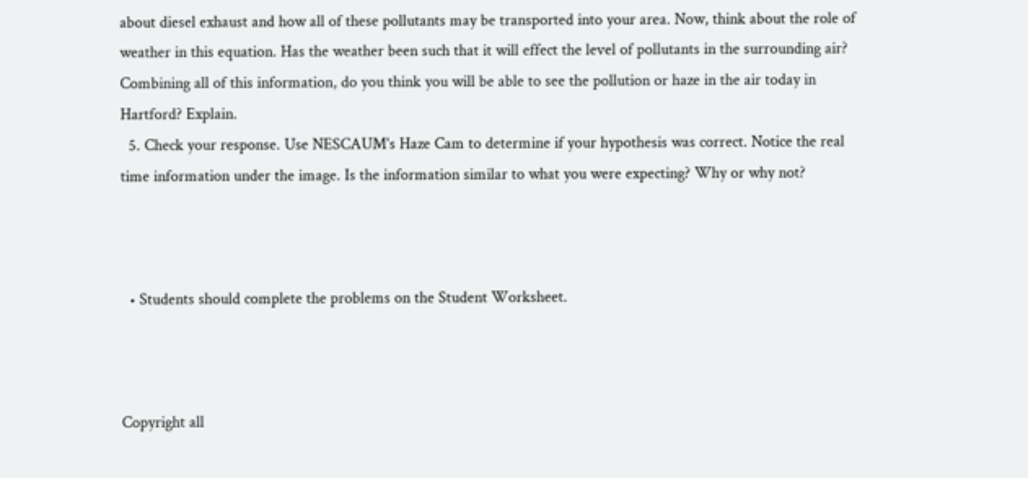about diesel exhaust and how all of these pollutants may be transported into your area. Now, think about the role of weather in this equation. Has the weather been such that it will effect the level of pollutants in the surrounding air? Combining all of this information, do you think you will be able to see the pollution or haze in the air today in Hartford? Explain.
  5. Check your response. Use NESCAUM's Haze Cam to determine if your hypothesis was correct. Notice the real time information under the image. Is the information similar to what you were expecting? Why or why not?



  • Students should complete the problems on the Student Worksheet.



Copyright all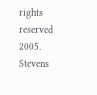rights reserved 2005. Stevens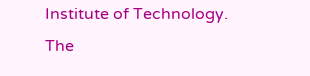Institute of Technology.
The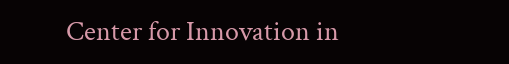Center for Innovation in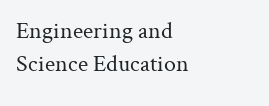Engineering and Science Education